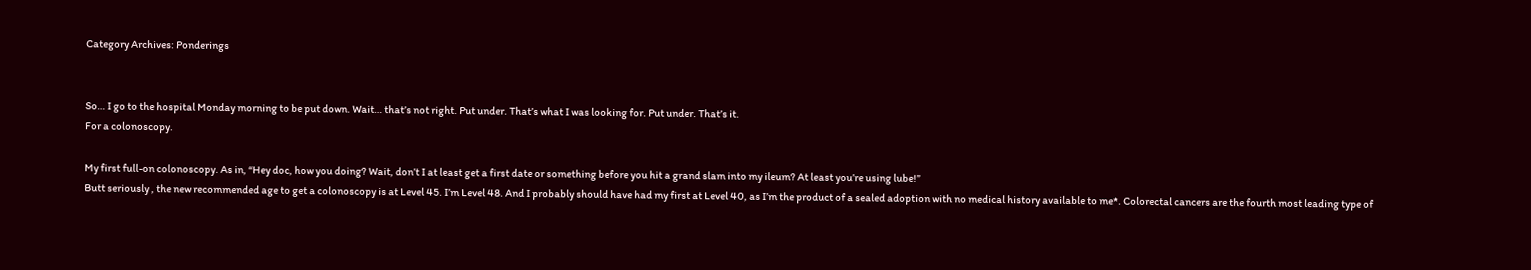Category Archives: Ponderings


So… I go to the hospital Monday morning to be put down. Wait… that’s not right. Put under. That’s what I was looking for. Put under. That’s it.
For a colonoscopy.

My first full-on colonoscopy. As in, “Hey doc, how you doing? Wait, don’t I at least get a first date or something before you hit a grand slam into my ileum? At least you’re using lube!”
Butt seriously , the new recommended age to get a colonoscopy is at Level 45. I’m Level 48. And I probably should have had my first at Level 40, as I’m the product of a sealed adoption with no medical history available to me*. Colorectal cancers are the fourth most leading type of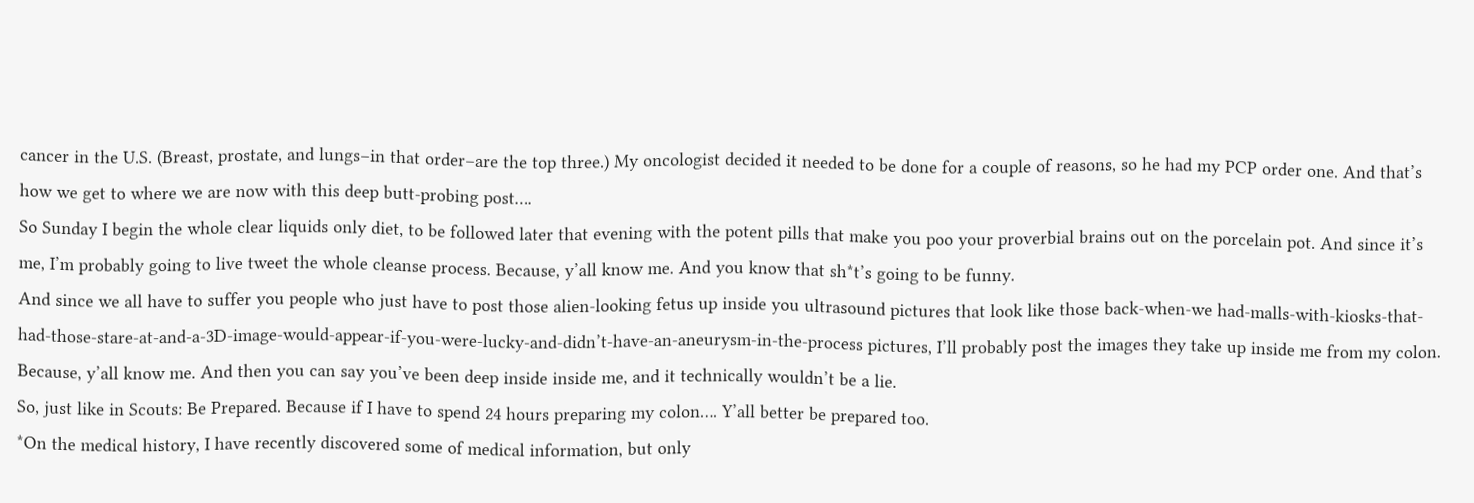cancer in the U.S. (Breast, prostate, and lungs–in that order–are the top three.) My oncologist decided it needed to be done for a couple of reasons, so he had my PCP order one. And that’s how we get to where we are now with this deep butt-probing post….
So Sunday I begin the whole clear liquids only diet, to be followed later that evening with the potent pills that make you poo your proverbial brains out on the porcelain pot. And since it’s me, I’m probably going to live tweet the whole cleanse process. Because, y’all know me. And you know that sh*t’s going to be funny.
And since we all have to suffer you people who just have to post those alien-looking fetus up inside you ultrasound pictures that look like those back-when-we had-malls-with-kiosks-that-had-those-stare-at-and-a-3D-image-would-appear-if-you-were-lucky-and-didn’t-have-an-aneurysm-in-the-process pictures, I’ll probably post the images they take up inside me from my colon. Because, y’all know me. And then you can say you’ve been deep inside inside me, and it technically wouldn’t be a lie.
So, just like in Scouts: Be Prepared. Because if I have to spend 24 hours preparing my colon…. Y’all better be prepared too.
*On the medical history, I have recently discovered some of medical information, but only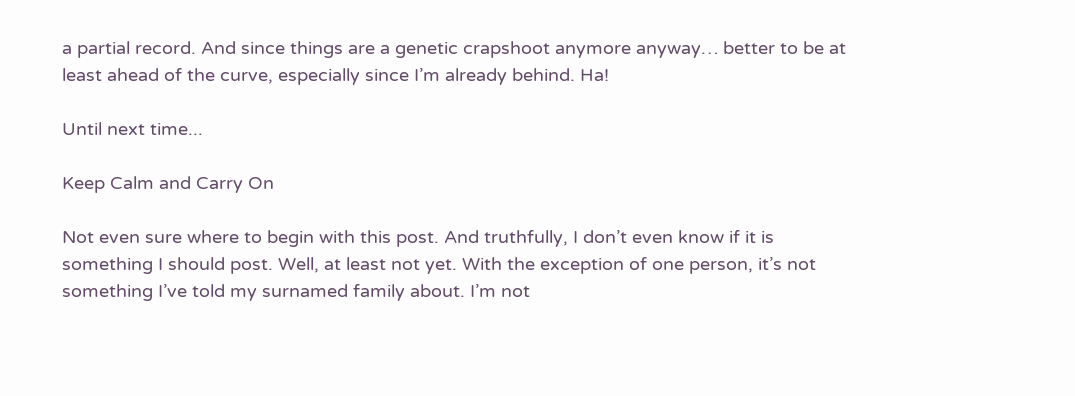a partial record. And since things are a genetic crapshoot anymore anyway… better to be at least ahead of the curve, especially since I’m already behind. Ha!

Until next time...

Keep Calm and Carry On

Not even sure where to begin with this post. And truthfully, I don’t even know if it is something I should post. Well, at least not yet. With the exception of one person, it’s not something I’ve told my surnamed family about. I’m not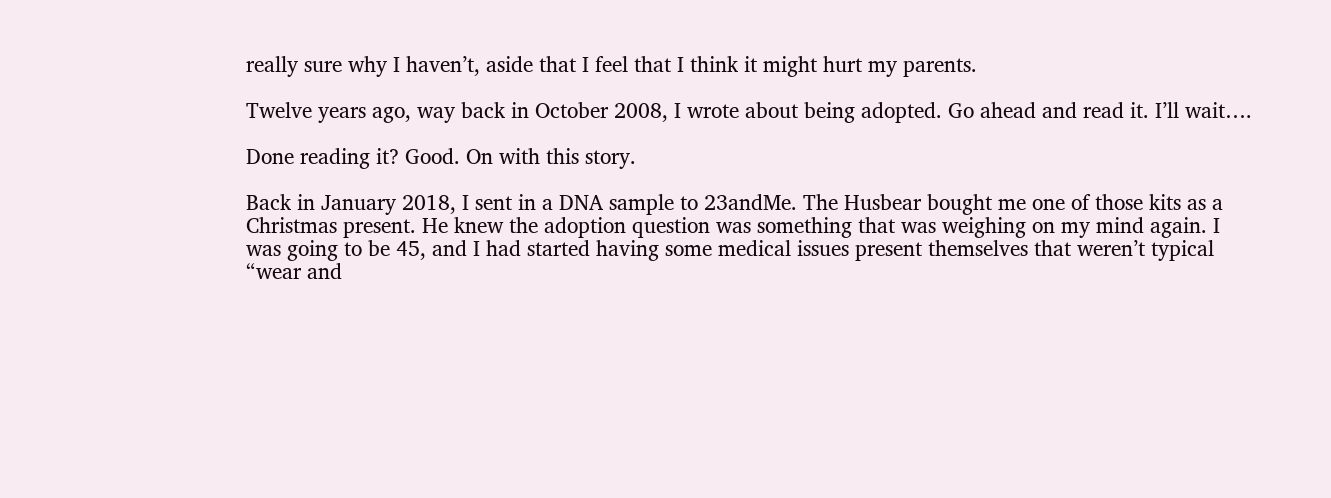really sure why I haven’t, aside that I feel that I think it might hurt my parents.

Twelve years ago, way back in October 2008, I wrote about being adopted. Go ahead and read it. I’ll wait….

Done reading it? Good. On with this story.

Back in January 2018, I sent in a DNA sample to 23andMe. The Husbear bought me one of those kits as a Christmas present. He knew the adoption question was something that was weighing on my mind again. I was going to be 45, and I had started having some medical issues present themselves that weren’t typical “wear and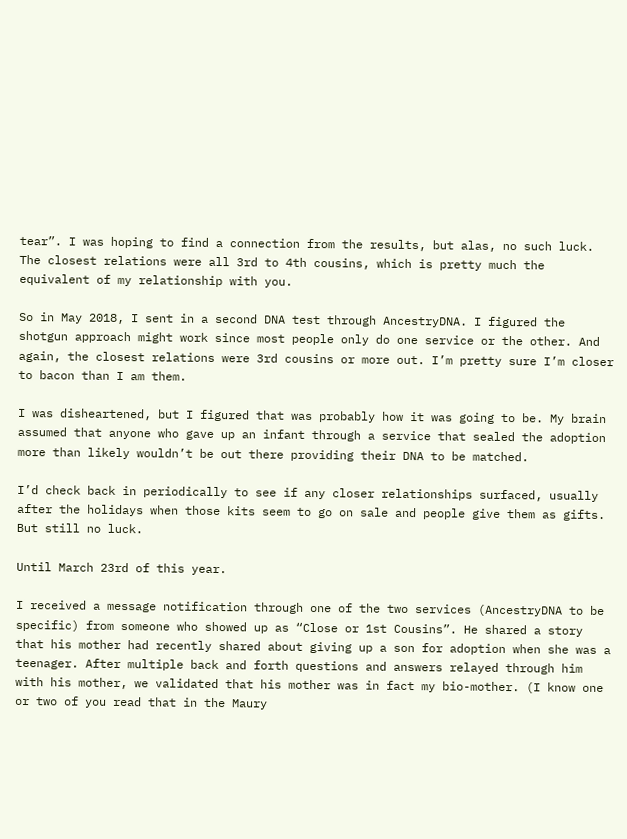tear”. I was hoping to find a connection from the results, but alas, no such luck. The closest relations were all 3rd to 4th cousins, which is pretty much the equivalent of my relationship with you.

So in May 2018, I sent in a second DNA test through AncestryDNA. I figured the shotgun approach might work since most people only do one service or the other. And again, the closest relations were 3rd cousins or more out. I’m pretty sure I’m closer to bacon than I am them.

I was disheartened, but I figured that was probably how it was going to be. My brain assumed that anyone who gave up an infant through a service that sealed the adoption more than likely wouldn’t be out there providing their DNA to be matched.

I’d check back in periodically to see if any closer relationships surfaced, usually after the holidays when those kits seem to go on sale and people give them as gifts. But still no luck.

Until March 23rd of this year.

I received a message notification through one of the two services (AncestryDNA to be specific) from someone who showed up as “Close or 1st Cousins”. He shared a story that his mother had recently shared about giving up a son for adoption when she was a teenager. After multiple back and forth questions and answers relayed through him with his mother, we validated that his mother was in fact my bio-mother. (I know one or two of you read that in the Maury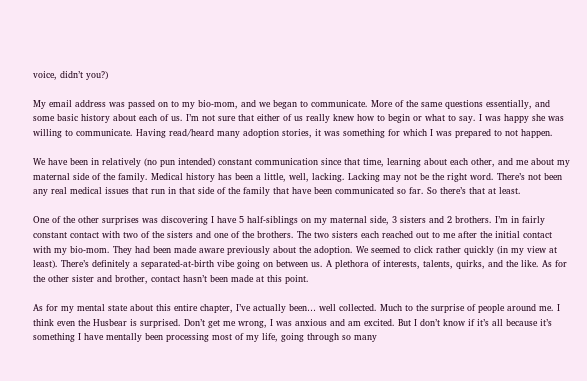voice, didn’t you?)

My email address was passed on to my bio-mom, and we began to communicate. More of the same questions essentially, and some basic history about each of us. I’m not sure that either of us really knew how to begin or what to say. I was happy she was willing to communicate. Having read/heard many adoption stories, it was something for which I was prepared to not happen.

We have been in relatively (no pun intended) constant communication since that time, learning about each other, and me about my maternal side of the family. Medical history has been a little, well, lacking. Lacking may not be the right word. There’s not been any real medical issues that run in that side of the family that have been communicated so far. So there’s that at least.

One of the other surprises was discovering I have 5 half-siblings on my maternal side, 3 sisters and 2 brothers. I’m in fairly constant contact with two of the sisters and one of the brothers. The two sisters each reached out to me after the initial contact with my bio-mom. They had been made aware previously about the adoption. We seemed to click rather quickly (in my view at least). There’s definitely a separated-at-birth vibe going on between us. A plethora of interests, talents, quirks, and the like. As for the other sister and brother, contact hasn’t been made at this point.

As for my mental state about this entire chapter, I’ve actually been… well collected. Much to the surprise of people around me. I think even the Husbear is surprised. Don’t get me wrong, I was anxious and am excited. But I don’t know if it’s all because it’s something I have mentally been processing most of my life, going through so many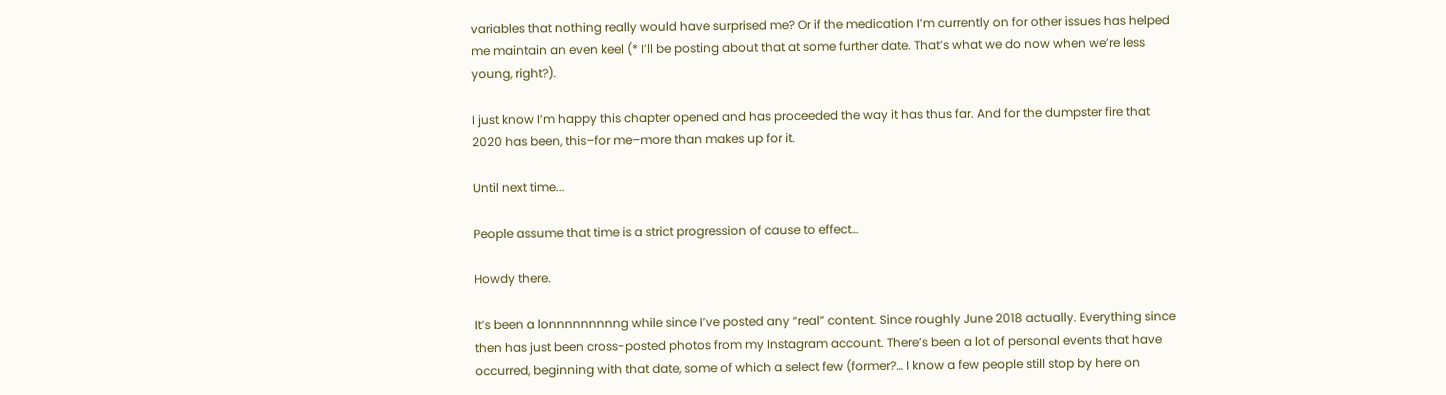variables that nothing really would have surprised me? Or if the medication I’m currently on for other issues has helped me maintain an even keel (* I’ll be posting about that at some further date. That’s what we do now when we’re less young, right?).

I just know I’m happy this chapter opened and has proceeded the way it has thus far. And for the dumpster fire that 2020 has been, this–for me–more than makes up for it.

Until next time...

People assume that time is a strict progression of cause to effect…

Howdy there.

It’s been a lonnnnnnnnng while since I’ve posted any “real” content. Since roughly June 2018 actually. Everything since then has just been cross-posted photos from my Instagram account. There’s been a lot of personal events that have occurred, beginning with that date, some of which a select few (former?… I know a few people still stop by here on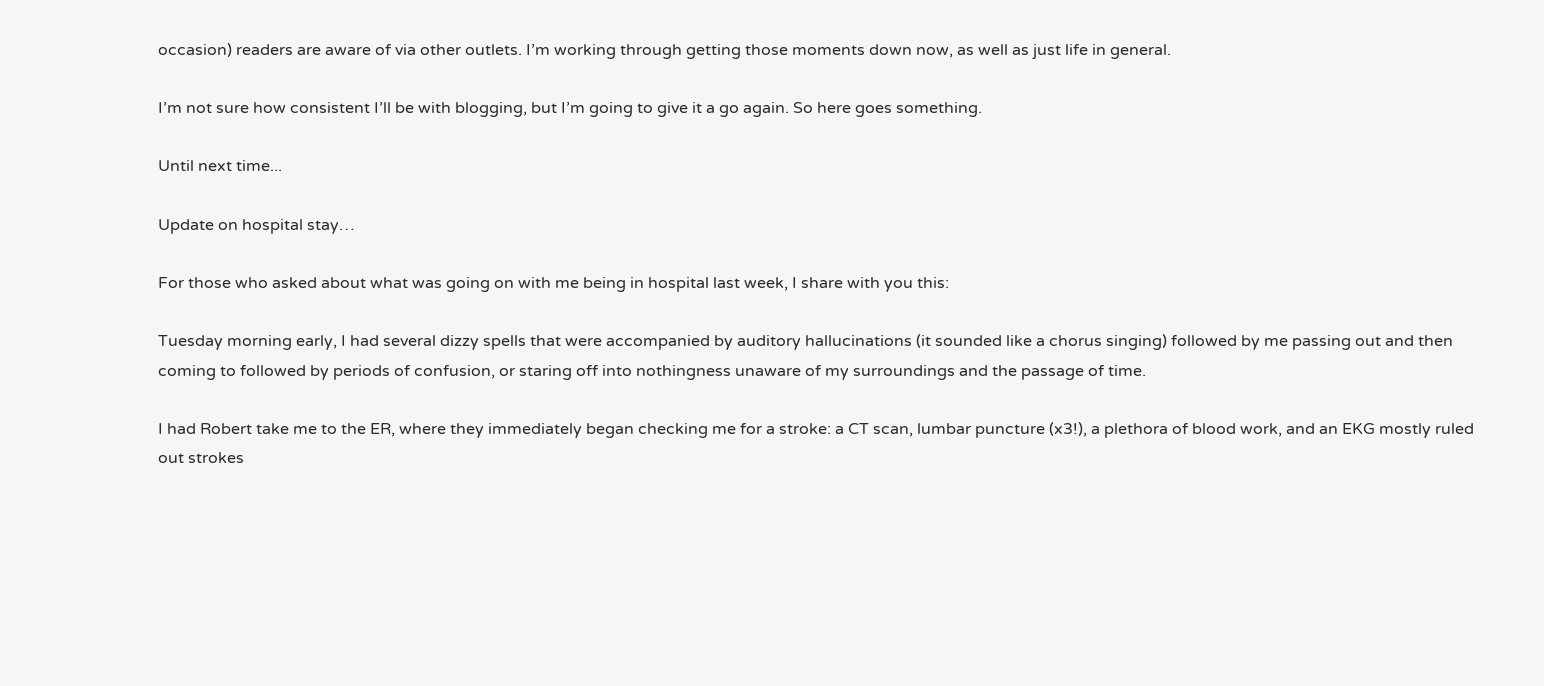occasion) readers are aware of via other outlets. I’m working through getting those moments down now, as well as just life in general.

I’m not sure how consistent I’ll be with blogging, but I’m going to give it a go again. So here goes something.

Until next time...

Update on hospital stay…

For those who asked about what was going on with me being in hospital last week, I share with you this:

Tuesday morning early, I had several dizzy spells that were accompanied by auditory hallucinations (it sounded like a chorus singing) followed by me passing out and then coming to followed by periods of confusion, or staring off into nothingness unaware of my surroundings and the passage of time.

I had Robert take me to the ER, where they immediately began checking me for a stroke: a CT scan, lumbar puncture (x3!), a plethora of blood work, and an EKG mostly ruled out strokes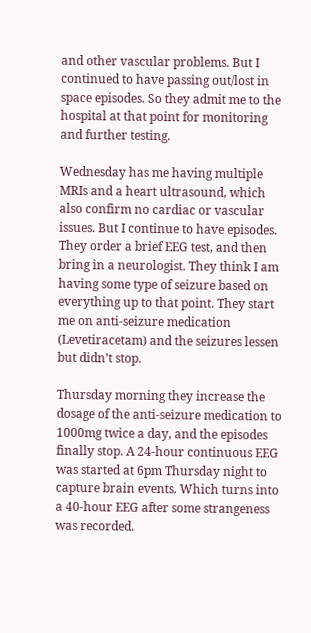and other vascular problems. But I continued to have passing out/lost in space episodes. So they admit me to the hospital at that point for monitoring and further testing.

Wednesday has me having multiple MRIs and a heart ultrasound, which also confirm no cardiac or vascular issues. But I continue to have episodes. They order a brief EEG test, and then bring in a neurologist. They think I am having some type of seizure based on everything up to that point. They start me on anti-seizure medication (Levetiracetam) and the seizures lessen but didn’t stop.

Thursday morning they increase the dosage of the anti-seizure medication to 1000mg twice a day, and the episodes finally stop. A 24-hour continuous EEG was started at 6pm Thursday night to capture brain events. Which turns into a 40-hour EEG after some strangeness was recorded.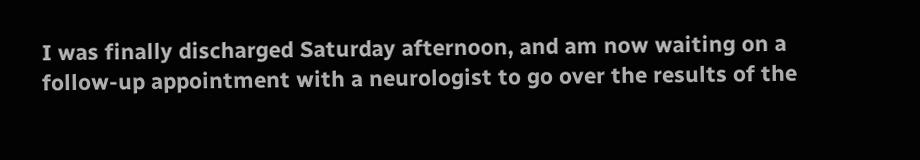I was finally discharged Saturday afternoon, and am now waiting on a follow-up appointment with a neurologist to go over the results of the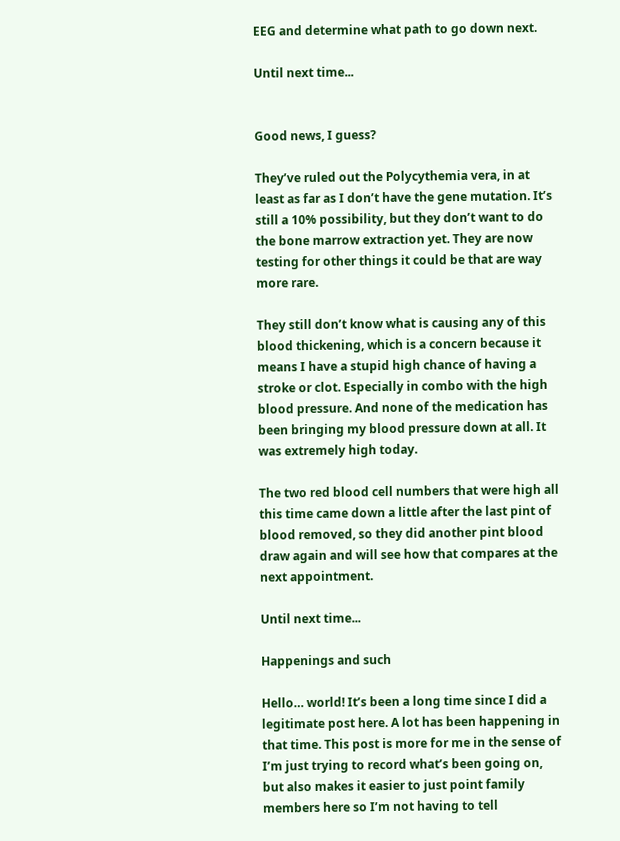EEG and determine what path to go down next.

Until next time...


Good news, I guess?

They’ve ruled out the Polycythemia vera, in at least as far as I don’t have the gene mutation. It’s still a 10% possibility, but they don’t want to do the bone marrow extraction yet. They are now testing for other things it could be that are way more rare.

They still don’t know what is causing any of this blood thickening, which is a concern because it means I have a stupid high chance of having a stroke or clot. Especially in combo with the high blood pressure. And none of the medication has been bringing my blood pressure down at all. It was extremely high today.

The two red blood cell numbers that were high all this time came down a little after the last pint of blood removed, so they did another pint blood draw again and will see how that compares at the next appointment.

Until next time...

Happenings and such

Hello… world! It’s been a long time since I did a legitimate post here. A lot has been happening in that time. This post is more for me in the sense of I’m just trying to record what’s been going on, but also makes it easier to just point family members here so I’m not having to tell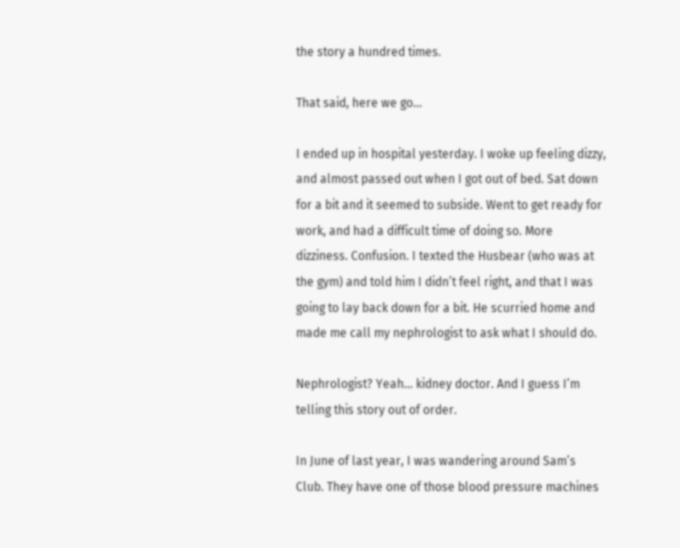the story a hundred times.

That said, here we go…

I ended up in hospital yesterday. I woke up feeling dizzy, and almost passed out when I got out of bed. Sat down for a bit and it seemed to subside. Went to get ready for work, and had a difficult time of doing so. More dizziness. Confusion. I texted the Husbear (who was at the gym) and told him I didn’t feel right, and that I was going to lay back down for a bit. He scurried home and made me call my nephrologist to ask what I should do.

Nephrologist? Yeah… kidney doctor. And I guess I’m telling this story out of order.

In June of last year, I was wandering around Sam’s Club. They have one of those blood pressure machines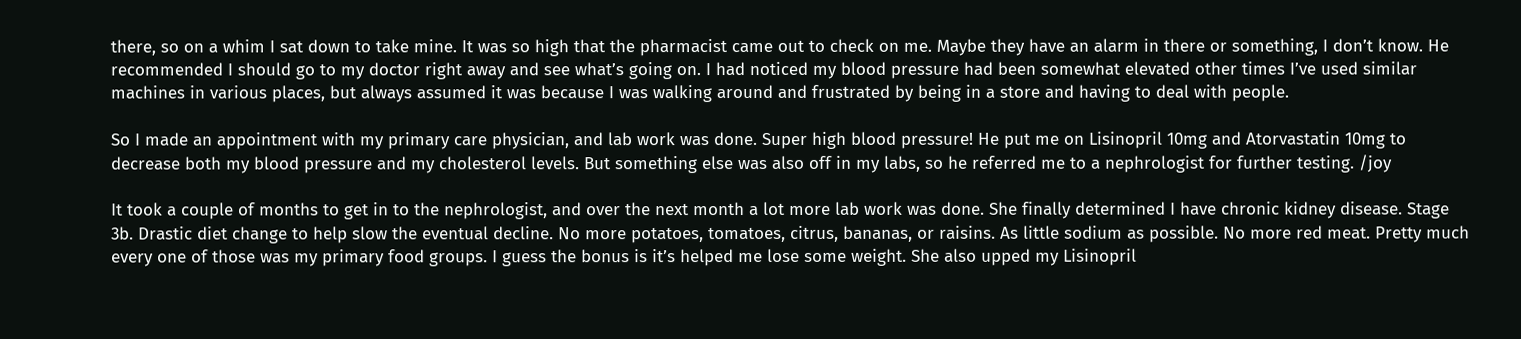there, so on a whim I sat down to take mine. It was so high that the pharmacist came out to check on me. Maybe they have an alarm in there or something, I don’t know. He recommended I should go to my doctor right away and see what’s going on. I had noticed my blood pressure had been somewhat elevated other times I’ve used similar machines in various places, but always assumed it was because I was walking around and frustrated by being in a store and having to deal with people.

So I made an appointment with my primary care physician, and lab work was done. Super high blood pressure! He put me on Lisinopril 10mg and Atorvastatin 10mg to decrease both my blood pressure and my cholesterol levels. But something else was also off in my labs, so he referred me to a nephrologist for further testing. /joy

It took a couple of months to get in to the nephrologist, and over the next month a lot more lab work was done. She finally determined I have chronic kidney disease. Stage 3b. Drastic diet change to help slow the eventual decline. No more potatoes, tomatoes, citrus, bananas, or raisins. As little sodium as possible. No more red meat. Pretty much every one of those was my primary food groups. I guess the bonus is it’s helped me lose some weight. She also upped my Lisinopril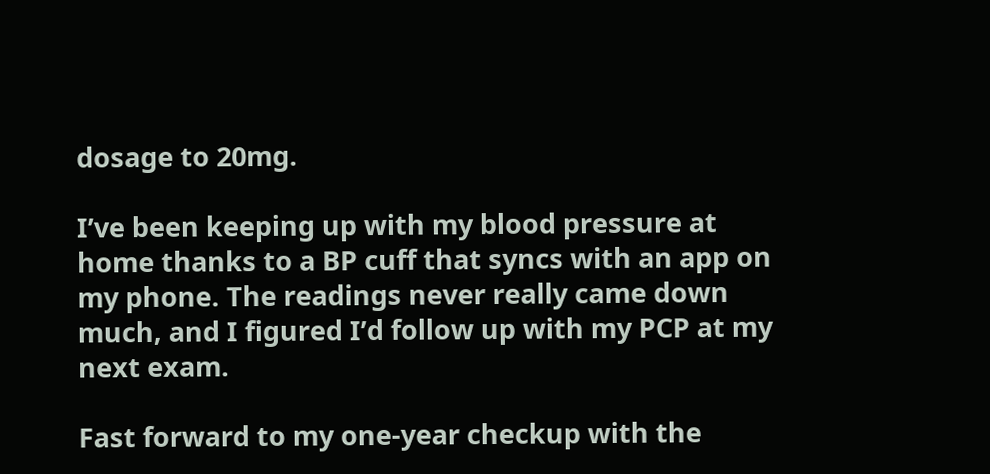dosage to 20mg.

I’ve been keeping up with my blood pressure at home thanks to a BP cuff that syncs with an app on my phone. The readings never really came down much, and I figured I’d follow up with my PCP at my next exam.

Fast forward to my one-year checkup with the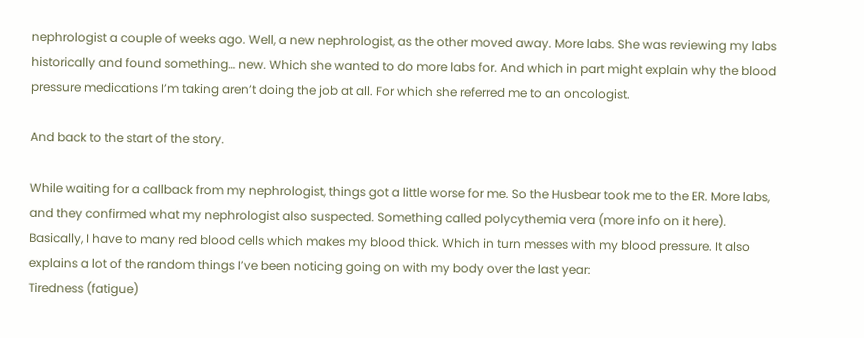nephrologist a couple of weeks ago. Well, a new nephrologist, as the other moved away. More labs. She was reviewing my labs historically and found something… new. Which she wanted to do more labs for. And which in part might explain why the blood pressure medications I’m taking aren’t doing the job at all. For which she referred me to an oncologist.

And back to the start of the story.

While waiting for a callback from my nephrologist, things got a little worse for me. So the Husbear took me to the ER. More labs, and they confirmed what my nephrologist also suspected. Something called polycythemia vera (more info on it here). Basically, I have to many red blood cells which makes my blood thick. Which in turn messes with my blood pressure. It also explains a lot of the random things I’ve been noticing going on with my body over the last year:
Tiredness (fatigue)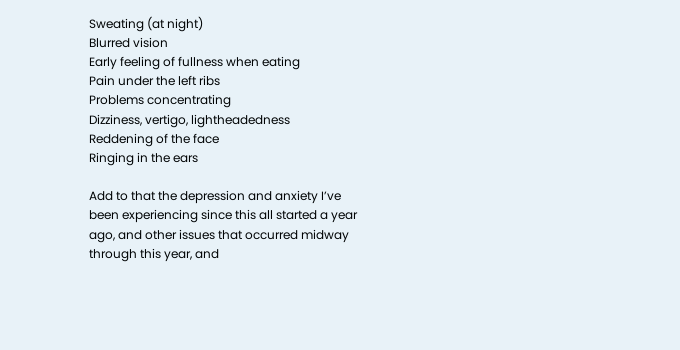Sweating (at night)
Blurred vision
Early feeling of fullness when eating
Pain under the left ribs
Problems concentrating
Dizziness, vertigo, lightheadedness
Reddening of the face
Ringing in the ears

Add to that the depression and anxiety I’ve been experiencing since this all started a year ago, and other issues that occurred midway through this year, and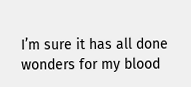I’m sure it has all done wonders for my blood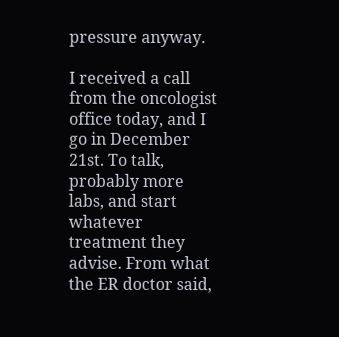pressure anyway.

I received a call from the oncologist office today, and I go in December 21st. To talk, probably more labs, and start whatever treatment they advise. From what the ER doctor said,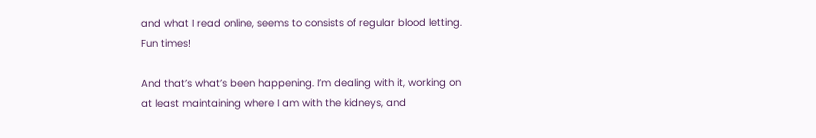and what I read online, seems to consists of regular blood letting. Fun times!

And that’s what’s been happening. I’m dealing with it, working on at least maintaining where I am with the kidneys, and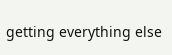getting everything else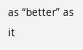as “better” as it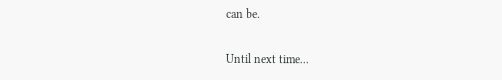can be.

Until next time...